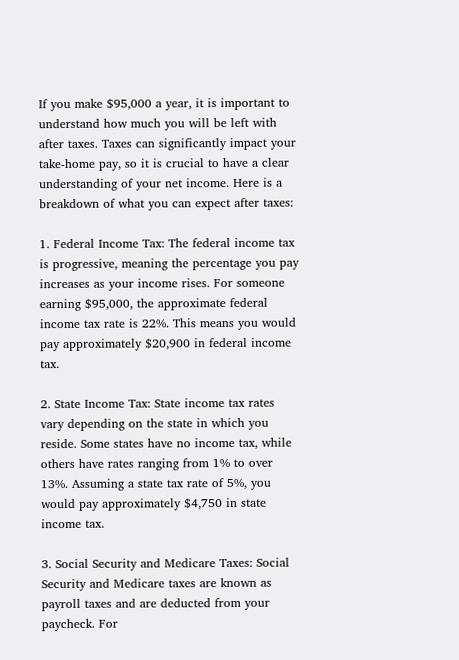If you make $95,000 a year, it is important to understand how much you will be left with after taxes. Taxes can significantly impact your take-home pay, so it is crucial to have a clear understanding of your net income. Here is a breakdown of what you can expect after taxes:

1. Federal Income Tax: The federal income tax is progressive, meaning the percentage you pay increases as your income rises. For someone earning $95,000, the approximate federal income tax rate is 22%. This means you would pay approximately $20,900 in federal income tax.

2. State Income Tax: State income tax rates vary depending on the state in which you reside. Some states have no income tax, while others have rates ranging from 1% to over 13%. Assuming a state tax rate of 5%, you would pay approximately $4,750 in state income tax.

3. Social Security and Medicare Taxes: Social Security and Medicare taxes are known as payroll taxes and are deducted from your paycheck. For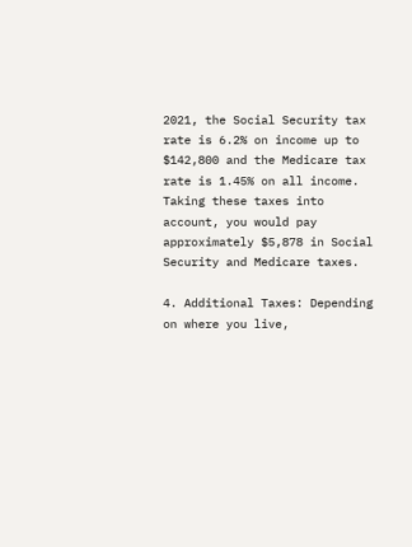2021, the Social Security tax rate is 6.2% on income up to $142,800 and the Medicare tax rate is 1.45% on all income. Taking these taxes into account, you would pay approximately $5,878 in Social Security and Medicare taxes.

4. Additional Taxes: Depending on where you live,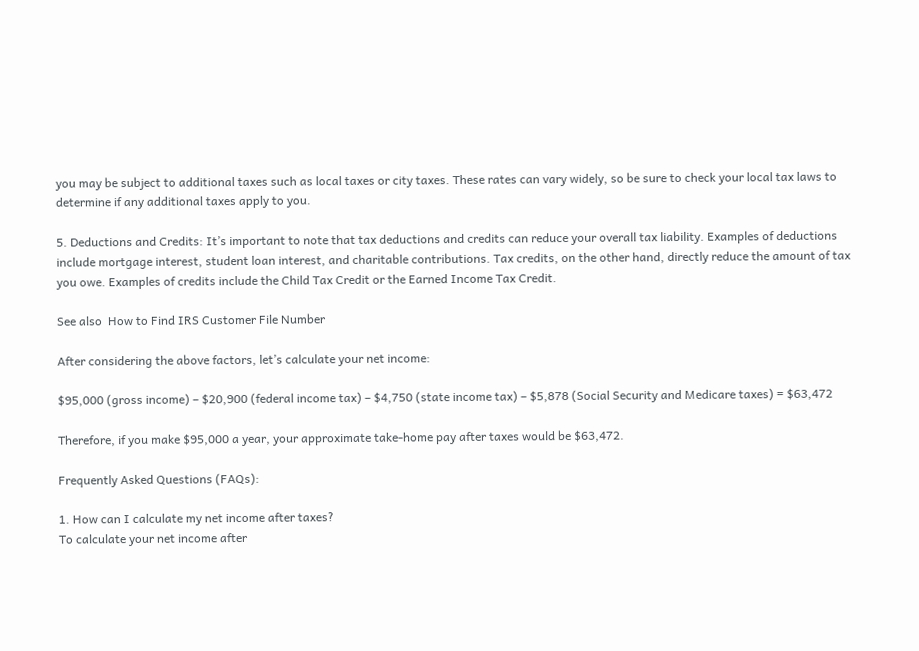you may be subject to additional taxes such as local taxes or city taxes. These rates can vary widely, so be sure to check your local tax laws to determine if any additional taxes apply to you.

5. Deductions and Credits: It’s important to note that tax deductions and credits can reduce your overall tax liability. Examples of deductions include mortgage interest, student loan interest, and charitable contributions. Tax credits, on the other hand, directly reduce the amount of tax you owe. Examples of credits include the Child Tax Credit or the Earned Income Tax Credit.

See also  How to Find IRS Customer File Number

After considering the above factors, let’s calculate your net income:

$95,000 (gross income) – $20,900 (federal income tax) – $4,750 (state income tax) – $5,878 (Social Security and Medicare taxes) = $63,472

Therefore, if you make $95,000 a year, your approximate take-home pay after taxes would be $63,472.

Frequently Asked Questions (FAQs):

1. How can I calculate my net income after taxes?
To calculate your net income after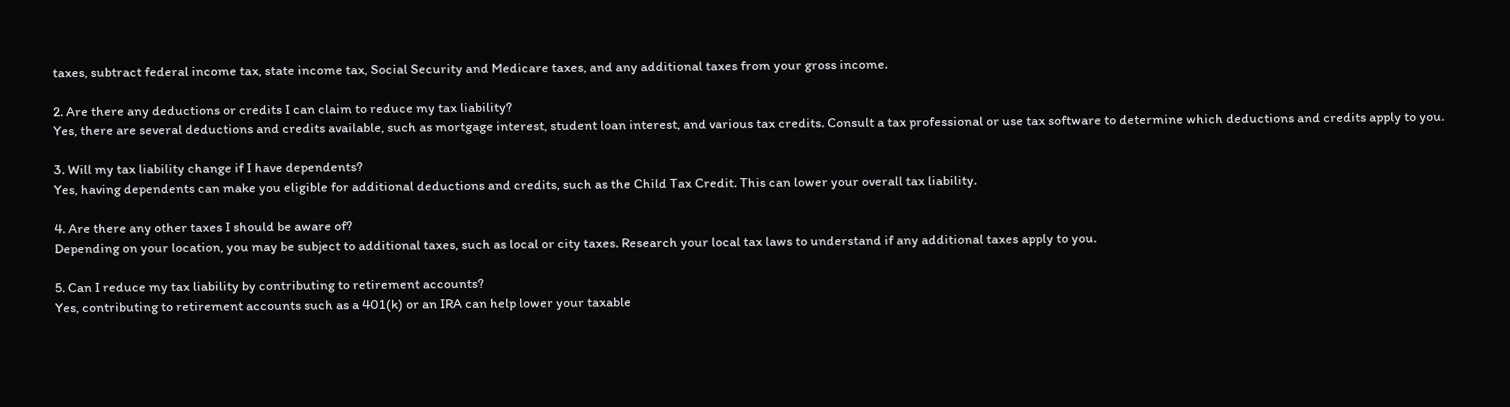taxes, subtract federal income tax, state income tax, Social Security and Medicare taxes, and any additional taxes from your gross income.

2. Are there any deductions or credits I can claim to reduce my tax liability?
Yes, there are several deductions and credits available, such as mortgage interest, student loan interest, and various tax credits. Consult a tax professional or use tax software to determine which deductions and credits apply to you.

3. Will my tax liability change if I have dependents?
Yes, having dependents can make you eligible for additional deductions and credits, such as the Child Tax Credit. This can lower your overall tax liability.

4. Are there any other taxes I should be aware of?
Depending on your location, you may be subject to additional taxes, such as local or city taxes. Research your local tax laws to understand if any additional taxes apply to you.

5. Can I reduce my tax liability by contributing to retirement accounts?
Yes, contributing to retirement accounts such as a 401(k) or an IRA can help lower your taxable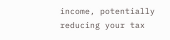income, potentially reducing your tax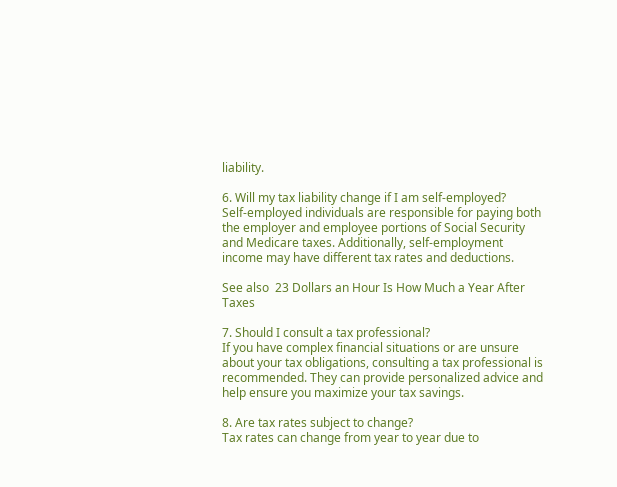liability.

6. Will my tax liability change if I am self-employed?
Self-employed individuals are responsible for paying both the employer and employee portions of Social Security and Medicare taxes. Additionally, self-employment income may have different tax rates and deductions.

See also  23 Dollars an Hour Is How Much a Year After Taxes

7. Should I consult a tax professional?
If you have complex financial situations or are unsure about your tax obligations, consulting a tax professional is recommended. They can provide personalized advice and help ensure you maximize your tax savings.

8. Are tax rates subject to change?
Tax rates can change from year to year due to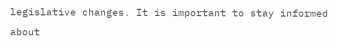legislative changes. It is important to stay informed about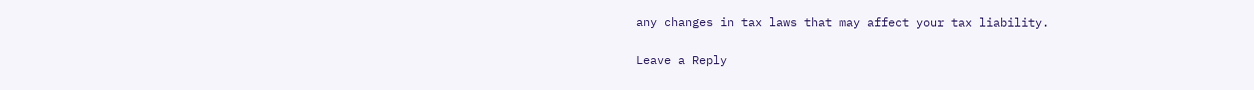any changes in tax laws that may affect your tax liability.

Leave a Reply